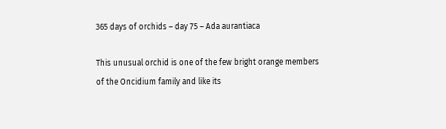365 days of orchids – day 75 – Ada aurantiaca

This unusual orchid is one of the few bright orange members of the Oncidium family and like its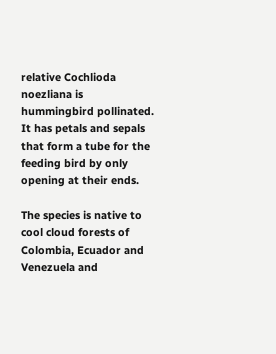relative Cochlioda noezliana is hummingbird pollinated. It has petals and sepals that form a tube for the feeding bird by only opening at their ends.

The species is native to cool cloud forests of Colombia, Ecuador and Venezuela and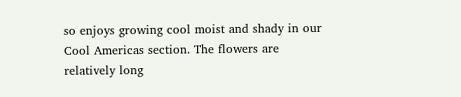so enjoys growing cool moist and shady in our Cool Americas section. The flowers are relatively long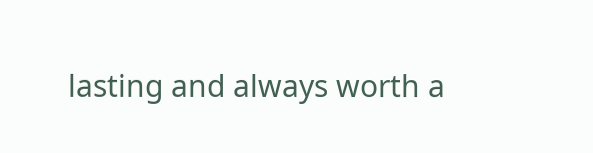lasting and always worth a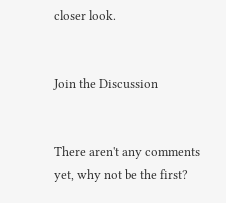closer look.


Join the Discussion


There aren't any comments yet, why not be the first?